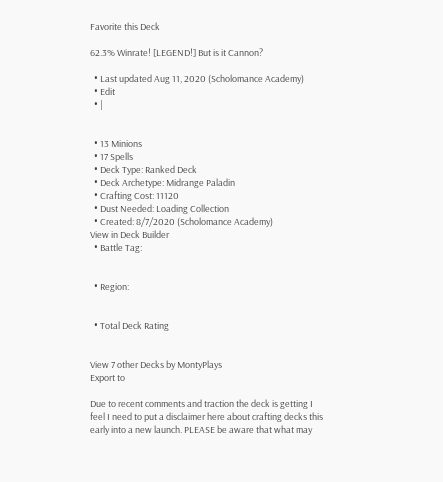Favorite this Deck

62.3% Winrate! [LEGEND!] But is it Cannon?

  • Last updated Aug 11, 2020 (Scholomance Academy)
  • Edit
  • |


  • 13 Minions
  • 17 Spells
  • Deck Type: Ranked Deck
  • Deck Archetype: Midrange Paladin
  • Crafting Cost: 11120
  • Dust Needed: Loading Collection
  • Created: 8/7/2020 (Scholomance Academy)
View in Deck Builder
  • Battle Tag:


  • Region:


  • Total Deck Rating


View 7 other Decks by MontyPlays
Export to

Due to recent comments and traction the deck is getting I feel I need to put a disclaimer here about crafting decks this early into a new launch. PLEASE be aware that what may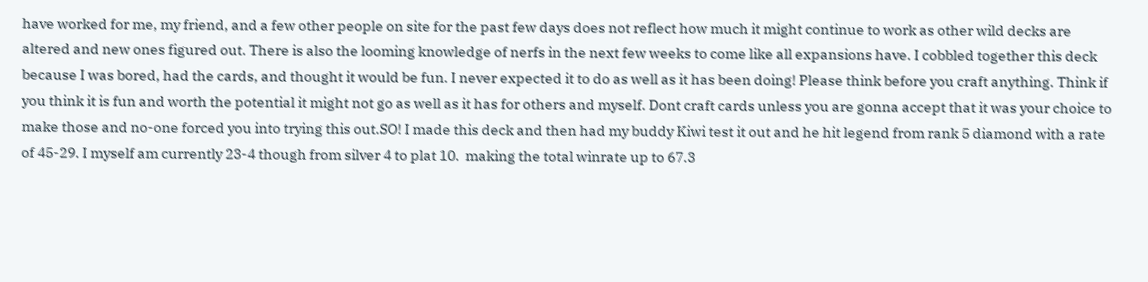have worked for me, my friend, and a few other people on site for the past few days does not reflect how much it might continue to work as other wild decks are altered and new ones figured out. There is also the looming knowledge of nerfs in the next few weeks to come like all expansions have. I cobbled together this deck because I was bored, had the cards, and thought it would be fun. I never expected it to do as well as it has been doing! Please think before you craft anything. Think if you think it is fun and worth the potential it might not go as well as it has for others and myself. Dont craft cards unless you are gonna accept that it was your choice to make those and no-one forced you into trying this out.SO! I made this deck and then had my buddy Kiwi test it out and he hit legend from rank 5 diamond with a rate of 45-29. I myself am currently 23-4 though from silver 4 to plat 10.  making the total winrate up to 67.3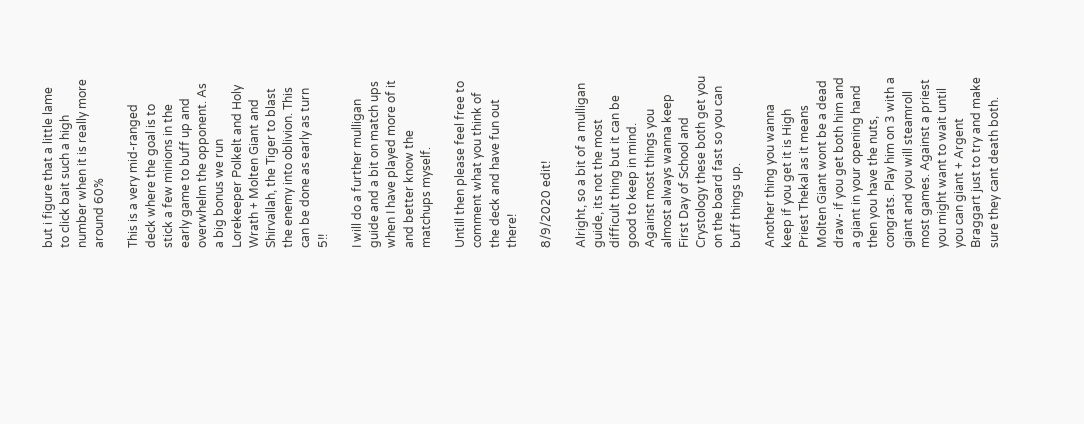but i figure that a little lame to click bait such a high number when it is really more around 60%

This is a very mid-ranged deck where the goal is to stick a few minions in the early game to buff up and overwhelm the opponent. As a big bonus we run Lorekeeper Polkelt and Holy Wrath + Molten Giant and Shirvallah, the Tiger to blast the enemy into oblivion. This can be done as early as turn 5!!

I will do a further mulligan guide and a bit on match ups when I have played more of it and better know the matchups myself.

Untill then please feel free to comment what you think of the deck and have fun out there!

8/9/2020 edit!

Alright, so a bit of a mulligan guide, its not the most difficult thing but it can be good to keep in mind.
Against most things you almost always wanna keep First Day of School and Crystology these both get you on the board fast so you can buff things up.

Another thing you wanna keep if you get it is High Priest Thekal as it means Molten Giant wont be a dead draw- if you get both him and a giant in your opening hand then you have the nuts, congrats. Play him on 3 with a giant and you will steamroll most games. Against a priest you might want to wait until you can giant + Argent Braggart just to try and make sure they cant death both.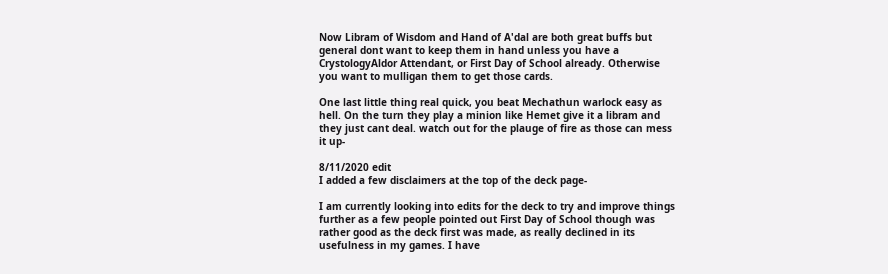Now Libram of Wisdom and Hand of A'dal are both great buffs but general dont want to keep them in hand unless you have a CrystologyAldor Attendant, or First Day of School already. Otherwise you want to mulligan them to get those cards.

One last little thing real quick, you beat Mechathun warlock easy as hell. On the turn they play a minion like Hemet give it a libram and they just cant deal. watch out for the plauge of fire as those can mess it up-

8/11/2020 edit
I added a few disclaimers at the top of the deck page-

I am currently looking into edits for the deck to try and improve things further as a few people pointed out First Day of School though was rather good as the deck first was made, as really declined in its usefulness in my games. I have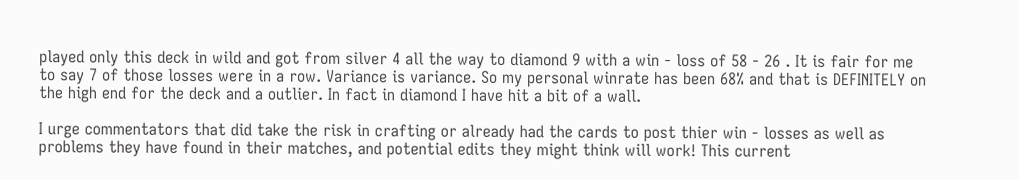played only this deck in wild and got from silver 4 all the way to diamond 9 with a win - loss of 58 - 26 . It is fair for me to say 7 of those losses were in a row. Variance is variance. So my personal winrate has been 68% and that is DEFINITELY on the high end for the deck and a outlier. In fact in diamond I have hit a bit of a wall.

I urge commentators that did take the risk in crafting or already had the cards to post thier win - losses as well as problems they have found in their matches, and potential edits they might think will work! This current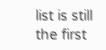list is still the first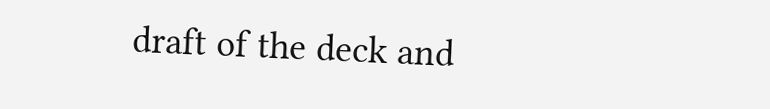draft of the deck and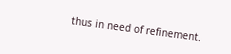thus in need of refinement.